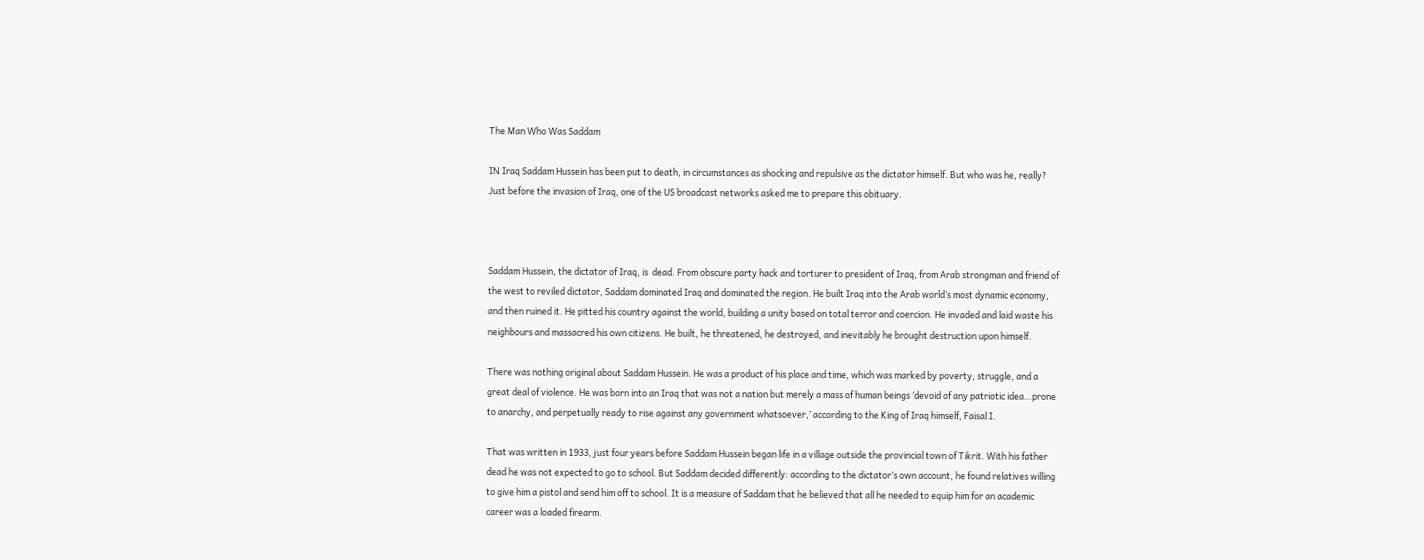The Man Who Was Saddam

IN Iraq Saddam Hussein has been put to death, in circumstances as shocking and repulsive as the dictator himself. But who was he, really? Just before the invasion of Iraq, one of the US broadcast networks asked me to prepare this obituary.



Saddam Hussein, the dictator of Iraq, is  dead. From obscure party hack and torturer to president of Iraq, from Arab strongman and friend of the west to reviled dictator, Saddam dominated Iraq and dominated the region. He built Iraq into the Arab world’s most dynamic economy, and then ruined it. He pitted his country against the world, building a unity based on total terror and coercion. He invaded and laid waste his neighbours and massacred his own citizens. He built, he threatened, he destroyed, and inevitably he brought destruction upon himself.

There was nothing original about Saddam Hussein. He was a product of his place and time, which was marked by poverty, struggle, and a great deal of violence. He was born into an Iraq that was not a nation but merely a mass of human beings ‘devoid of any patriotic idea…prone to anarchy, and perpetually ready to rise against any government whatsoever,’ according to the King of Iraq himself, Faisal I.

That was written in 1933, just four years before Saddam Hussein began life in a village outside the provincial town of Tikrit. With his father dead he was not expected to go to school. But Saddam decided differently: according to the dictator’s own account, he found relatives willing to give him a pistol and send him off to school. It is a measure of Saddam that he believed that all he needed to equip him for an academic career was a loaded firearm.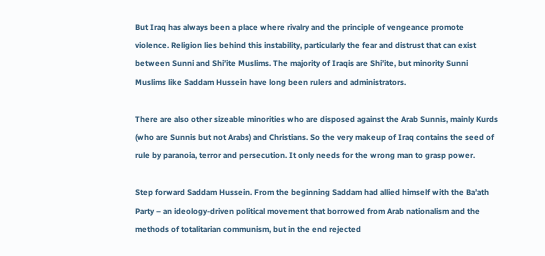But Iraq has always been a place where rivalry and the principle of vengeance promote violence. Religion lies behind this instability, particularly the fear and distrust that can exist between Sunni and Shi’ite Muslims. The majority of Iraqis are Shi’ite, but minority Sunni Muslims like Saddam Hussein have long been rulers and administrators.

There are also other sizeable minorities who are disposed against the Arab Sunnis, mainly Kurds (who are Sunnis but not Arabs) and Christians. So the very makeup of Iraq contains the seed of rule by paranoia, terror and persecution. It only needs for the wrong man to grasp power.

Step forward Saddam Hussein. From the beginning Saddam had allied himself with the Ba’ath Party – an ideology-driven political movement that borrowed from Arab nationalism and the methods of totalitarian communism, but in the end rejected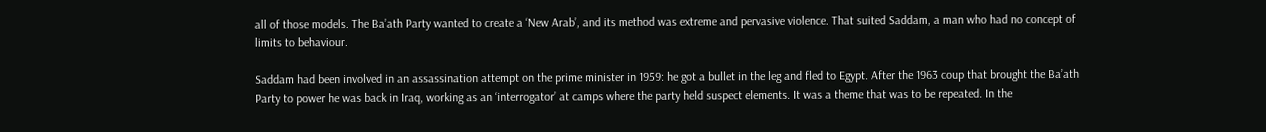all of those models. The Ba’ath Party wanted to create a ‘New Arab’, and its method was extreme and pervasive violence. That suited Saddam, a man who had no concept of limits to behaviour.

Saddam had been involved in an assassination attempt on the prime minister in 1959: he got a bullet in the leg and fled to Egypt. After the 1963 coup that brought the Ba’ath Party to power he was back in Iraq, working as an ‘interrogator’ at camps where the party held suspect elements. It was a theme that was to be repeated. In the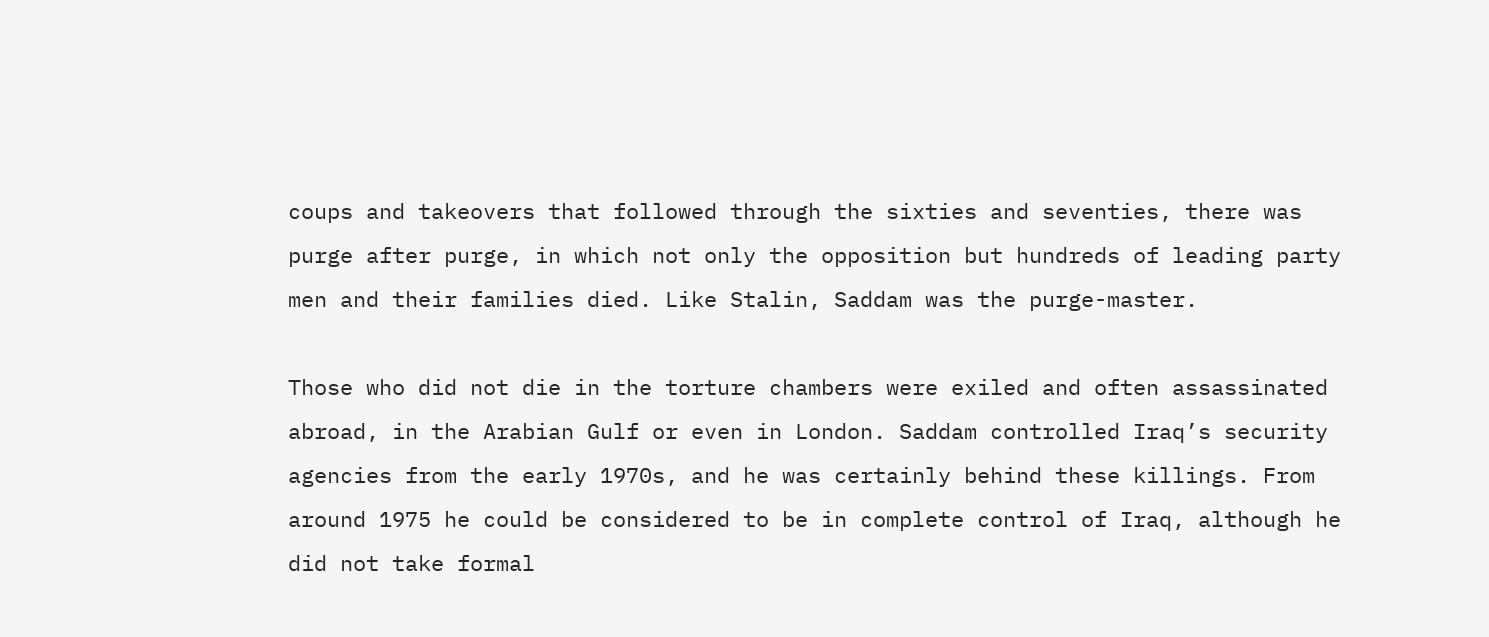coups and takeovers that followed through the sixties and seventies, there was purge after purge, in which not only the opposition but hundreds of leading party men and their families died. Like Stalin, Saddam was the purge-master.

Those who did not die in the torture chambers were exiled and often assassinated abroad, in the Arabian Gulf or even in London. Saddam controlled Iraq’s security agencies from the early 1970s, and he was certainly behind these killings. From around 1975 he could be considered to be in complete control of Iraq, although he did not take formal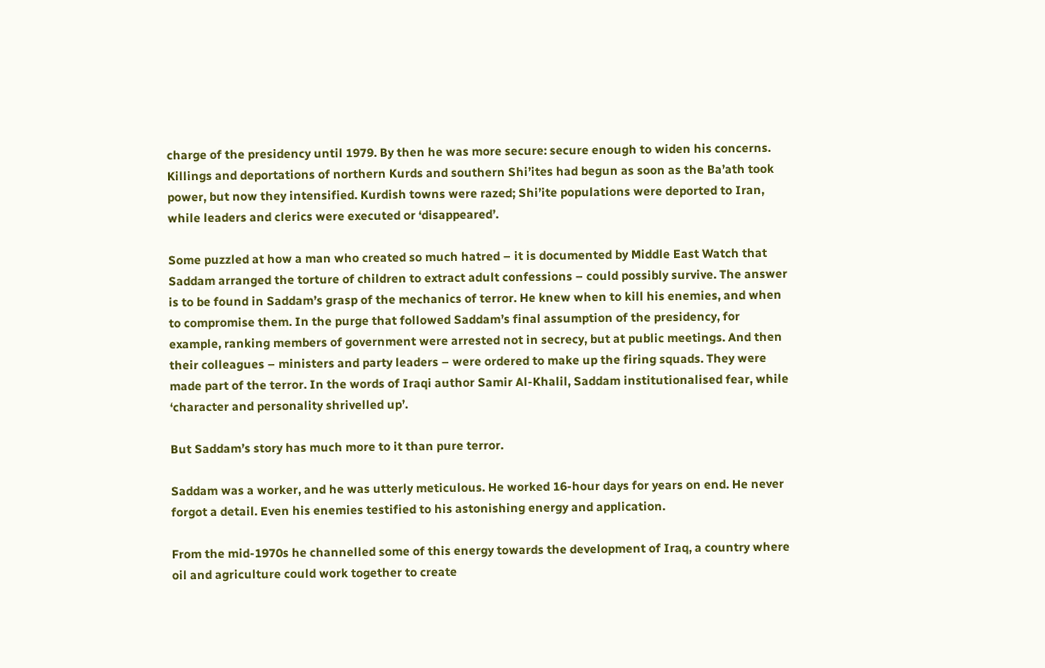charge of the presidency until 1979. By then he was more secure: secure enough to widen his concerns. Killings and deportations of northern Kurds and southern Shi’ites had begun as soon as the Ba’ath took power, but now they intensified. Kurdish towns were razed; Shi’ite populations were deported to Iran, while leaders and clerics were executed or ‘disappeared’.

Some puzzled at how a man who created so much hatred – it is documented by Middle East Watch that Saddam arranged the torture of children to extract adult confessions – could possibly survive. The answer is to be found in Saddam’s grasp of the mechanics of terror. He knew when to kill his enemies, and when to compromise them. In the purge that followed Saddam’s final assumption of the presidency, for example, ranking members of government were arrested not in secrecy, but at public meetings. And then their colleagues – ministers and party leaders – were ordered to make up the firing squads. They were made part of the terror. In the words of Iraqi author Samir Al-Khalil, Saddam institutionalised fear, while ‘character and personality shrivelled up’.

But Saddam’s story has much more to it than pure terror.

Saddam was a worker, and he was utterly meticulous. He worked 16-hour days for years on end. He never forgot a detail. Even his enemies testified to his astonishing energy and application.

From the mid-1970s he channelled some of this energy towards the development of Iraq, a country where oil and agriculture could work together to create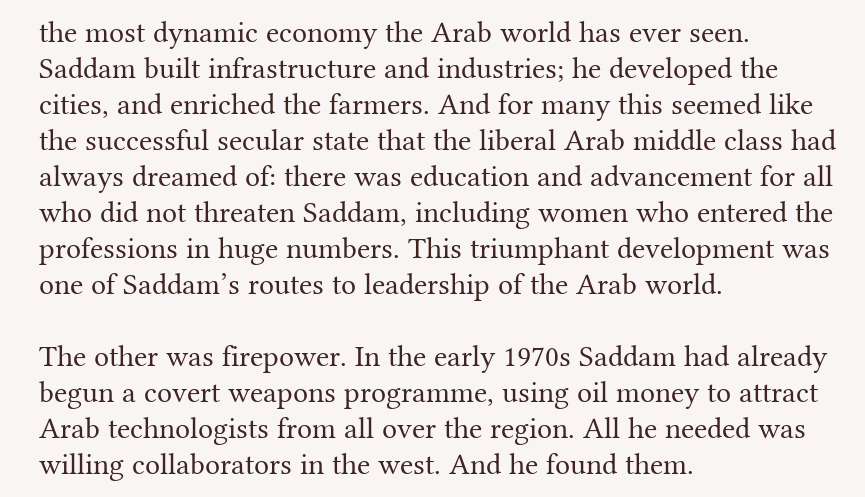the most dynamic economy the Arab world has ever seen. Saddam built infrastructure and industries; he developed the cities, and enriched the farmers. And for many this seemed like the successful secular state that the liberal Arab middle class had always dreamed of: there was education and advancement for all who did not threaten Saddam, including women who entered the professions in huge numbers. This triumphant development was one of Saddam’s routes to leadership of the Arab world.

The other was firepower. In the early 1970s Saddam had already begun a covert weapons programme, using oil money to attract Arab technologists from all over the region. All he needed was willing collaborators in the west. And he found them.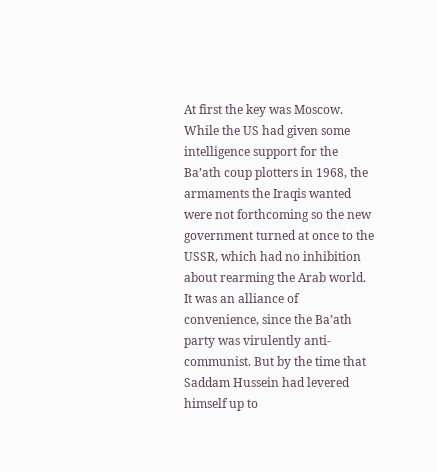At first the key was Moscow. While the US had given some intelligence support for the Ba’ath coup plotters in 1968, the armaments the Iraqis wanted were not forthcoming so the new government turned at once to the USSR, which had no inhibition about rearming the Arab world. It was an alliance of convenience, since the Ba’ath party was virulently anti-communist. But by the time that Saddam Hussein had levered himself up to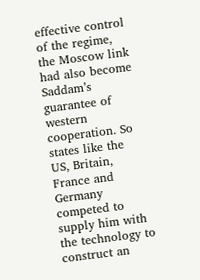effective control of the regime, the Moscow link had also become Saddam’s guarantee of western cooperation. So states like the US, Britain, France and Germany competed to supply him with the technology to construct an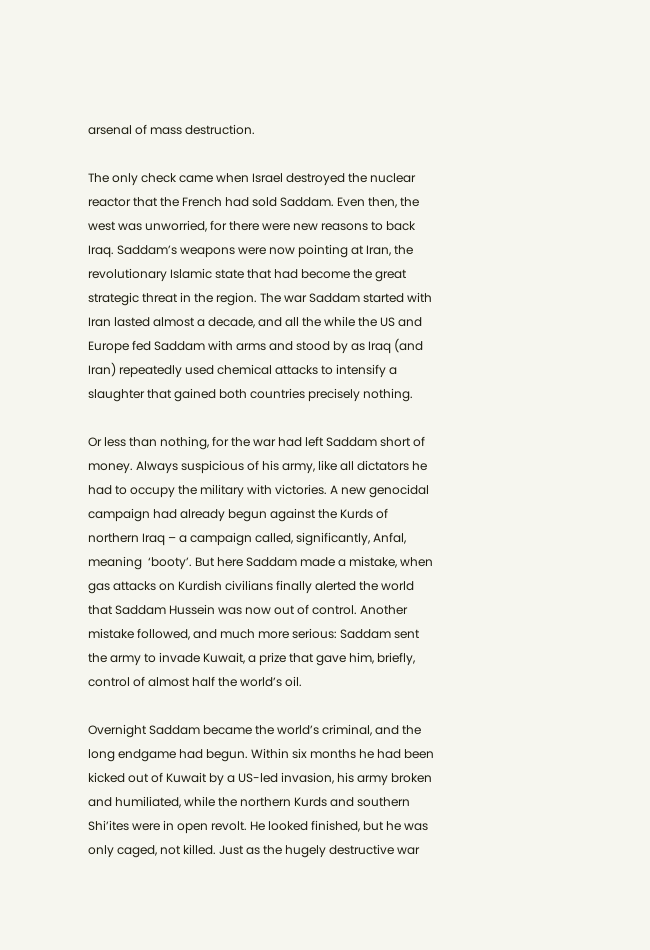arsenal of mass destruction.

The only check came when Israel destroyed the nuclear reactor that the French had sold Saddam. Even then, the west was unworried, for there were new reasons to back Iraq. Saddam’s weapons were now pointing at Iran, the revolutionary Islamic state that had become the great strategic threat in the region. The war Saddam started with Iran lasted almost a decade, and all the while the US and Europe fed Saddam with arms and stood by as Iraq (and Iran) repeatedly used chemical attacks to intensify a slaughter that gained both countries precisely nothing.

Or less than nothing, for the war had left Saddam short of money. Always suspicious of his army, like all dictators he had to occupy the military with victories. A new genocidal campaign had already begun against the Kurds of northern Iraq – a campaign called, significantly, Anfal, meaning  ‘booty’. But here Saddam made a mistake, when gas attacks on Kurdish civilians finally alerted the world that Saddam Hussein was now out of control. Another mistake followed, and much more serious: Saddam sent the army to invade Kuwait, a prize that gave him, briefly, control of almost half the world’s oil.

Overnight Saddam became the world’s criminal, and the long endgame had begun. Within six months he had been kicked out of Kuwait by a US-led invasion, his army broken and humiliated, while the northern Kurds and southern Shi’ites were in open revolt. He looked finished, but he was only caged, not killed. Just as the hugely destructive war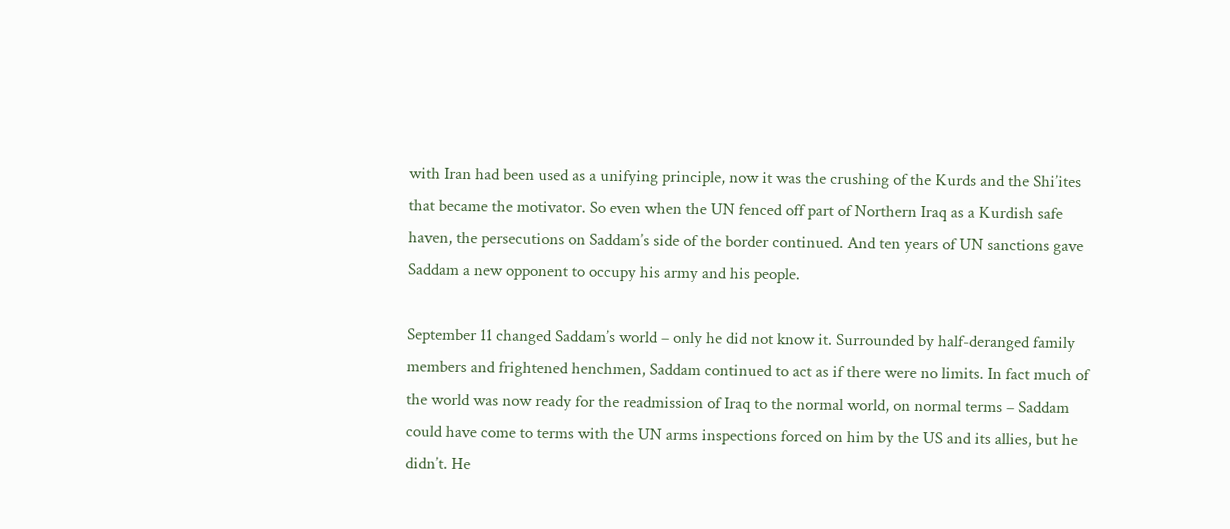with Iran had been used as a unifying principle, now it was the crushing of the Kurds and the Shi’ites that became the motivator. So even when the UN fenced off part of Northern Iraq as a Kurdish safe haven, the persecutions on Saddam’s side of the border continued. And ten years of UN sanctions gave Saddam a new opponent to occupy his army and his people.

September 11 changed Saddam’s world – only he did not know it. Surrounded by half-deranged family members and frightened henchmen, Saddam continued to act as if there were no limits. In fact much of the world was now ready for the readmission of Iraq to the normal world, on normal terms – Saddam could have come to terms with the UN arms inspections forced on him by the US and its allies, but he didn’t. He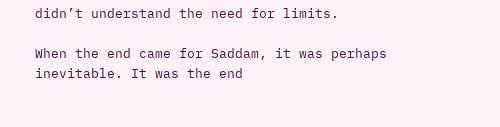didn’t understand the need for limits.

When the end came for Saddam, it was perhaps inevitable. It was the end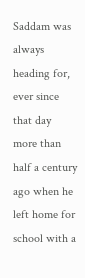Saddam was always heading for, ever since that day more than half a century ago when he left home for school with a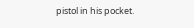pistol in his pocket.